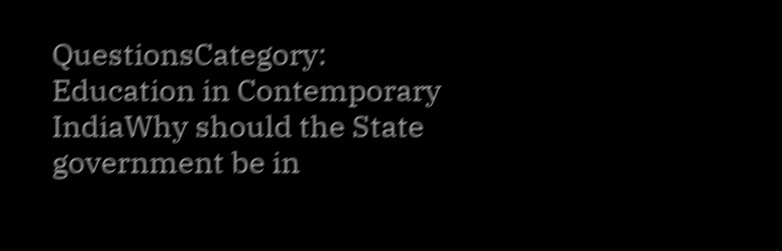QuestionsCategory: Education in Contemporary IndiaWhy should the State government be in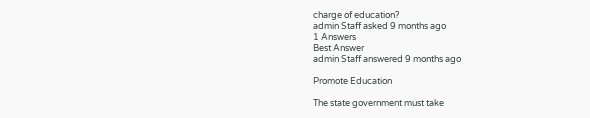charge of education?
admin Staff asked 9 months ago
1 Answers
Best Answer
admin Staff answered 9 months ago

Promote Education

The state government must take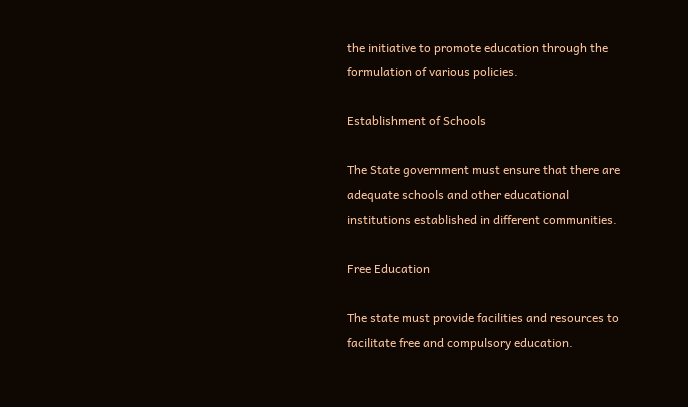the initiative to promote education through the formulation of various policies.

Establishment of Schools

The State government must ensure that there are adequate schools and other educational institutions established in different communities.

Free Education

The state must provide facilities and resources to facilitate free and compulsory education.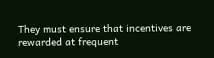They must ensure that incentives are rewarded at frequent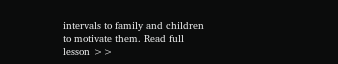intervals to family and children to motivate them. Read full lesson >>